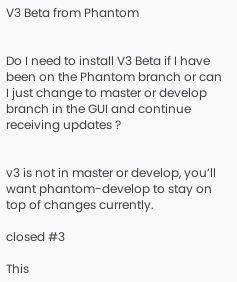V3 Beta from Phantom


Do I need to install V3 Beta if I have been on the Phantom branch or can I just change to master or develop branch in the GUI and continue receiving updates ?


v3 is not in master or develop, you’ll want phantom-develop to stay on top of changes currently.

closed #3

This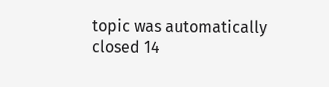topic was automatically closed 14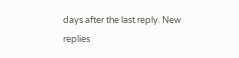days after the last reply. New replies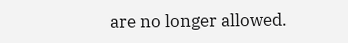are no longer allowed.